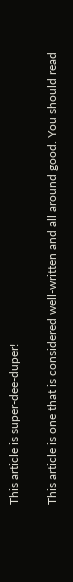This article is super-dee-duper!

This article is one that is considered well-written and all around good. You should read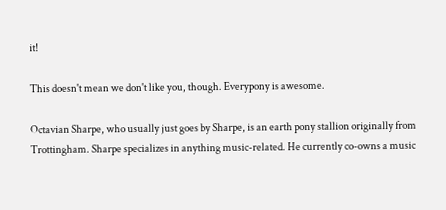it!

This doesn't mean we don't like you, though. Everypony is awesome.

Octavian Sharpe, who usually just goes by Sharpe, is an earth pony stallion originally from Trottingham. Sharpe specializes in anything music-related. He currently co-owns a music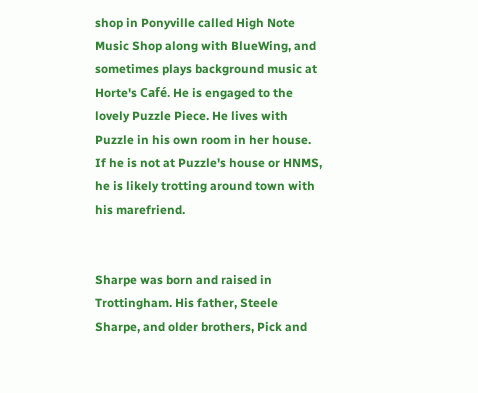shop in Ponyville called High Note Music Shop along with BlueWing, and sometimes plays background music at Horte's Café. He is engaged to the lovely Puzzle Piece. He lives with Puzzle in his own room in her house. If he is not at Puzzle's house or HNMS, he is likely trotting around town with his marefriend.


Sharpe was born and raised in Trottingham. His father, Steele Sharpe, and older brothers, Pick and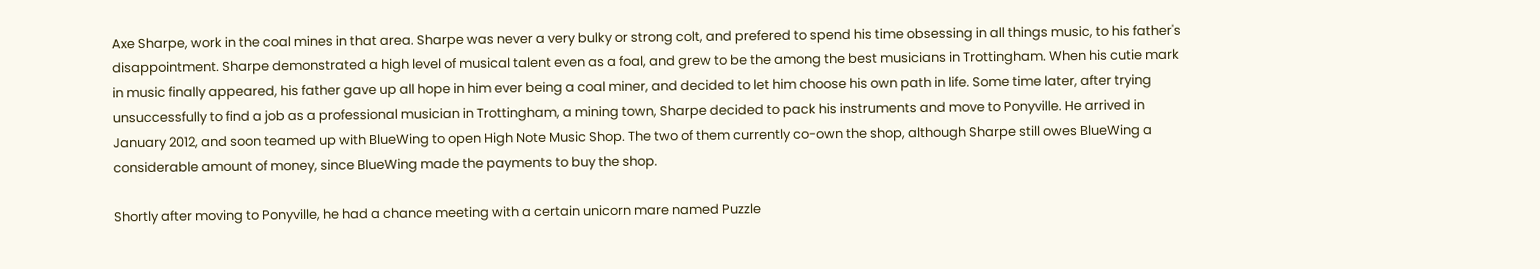Axe Sharpe, work in the coal mines in that area. Sharpe was never a very bulky or strong colt, and prefered to spend his time obsessing in all things music, to his father's disappointment. Sharpe demonstrated a high level of musical talent even as a foal, and grew to be the among the best musicians in Trottingham. When his cutie mark in music finally appeared, his father gave up all hope in him ever being a coal miner, and decided to let him choose his own path in life. Some time later, after trying unsuccessfully to find a job as a professional musician in Trottingham, a mining town, Sharpe decided to pack his instruments and move to Ponyville. He arrived in January 2012, and soon teamed up with BlueWing to open High Note Music Shop. The two of them currently co-own the shop, although Sharpe still owes BlueWing a considerable amount of money, since BlueWing made the payments to buy the shop.

Shortly after moving to Ponyville, he had a chance meeting with a certain unicorn mare named Puzzle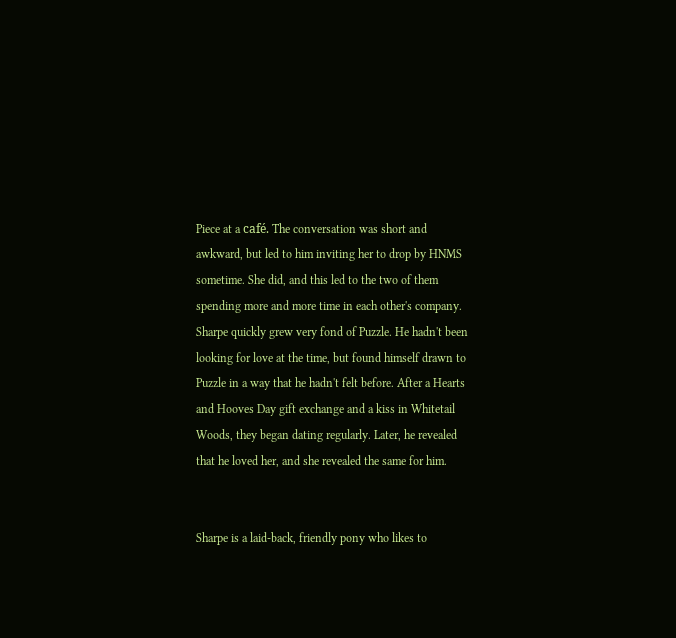Piece at a café. The conversation was short and awkward, but led to him inviting her to drop by HNMS sometime. She did, and this led to the two of them spending more and more time in each other's company. Sharpe quickly grew very fond of Puzzle. He hadn't been looking for love at the time, but found himself drawn to Puzzle in a way that he hadn't felt before. After a Hearts and Hooves Day gift exchange and a kiss in Whitetail Woods, they began dating regularly. Later, he revealed that he loved her, and she revealed the same for him.


Sharpe is a laid-back, friendly pony who likes to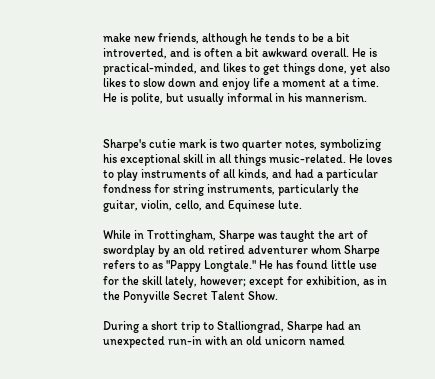make new friends, although he tends to be a bit introverted, and is often a bit awkward overall. He is practical-minded, and likes to get things done, yet also likes to slow down and enjoy life a moment at a time. He is polite, but usually informal in his mannerism.


Sharpe's cutie mark is two quarter notes, symbolizing his exceptional skill in all things music-related. He loves to play instruments of all kinds, and had a particular fondness for string instruments, particularly the guitar, violin, cello, and Equinese lute.

While in Trottingham, Sharpe was taught the art of swordplay by an old retired adventurer whom Sharpe refers to as "Pappy Longtale." He has found little use for the skill lately, however; except for exhibition, as in the Ponyville Secret Talent Show.

During a short trip to Stalliongrad, Sharpe had an unexpected run-in with an old unicorn named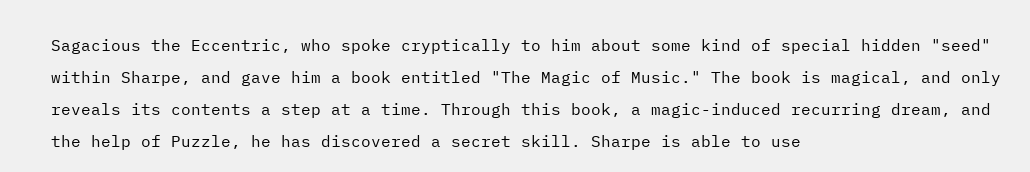Sagacious the Eccentric, who spoke cryptically to him about some kind of special hidden "seed" within Sharpe, and gave him a book entitled "The Magic of Music." The book is magical, and only reveals its contents a step at a time. Through this book, a magic-induced recurring dream, and the help of Puzzle, he has discovered a secret skill. Sharpe is able to use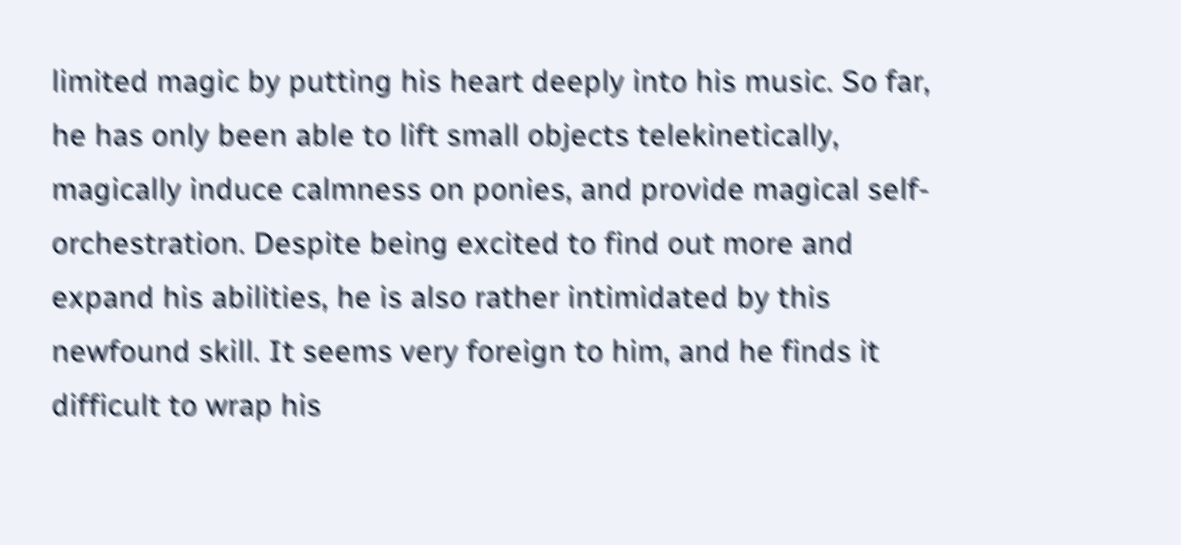limited magic by putting his heart deeply into his music. So far, he has only been able to lift small objects telekinetically, magically induce calmness on ponies, and provide magical self-orchestration. Despite being excited to find out more and expand his abilities, he is also rather intimidated by this newfound skill. It seems very foreign to him, and he finds it difficult to wrap his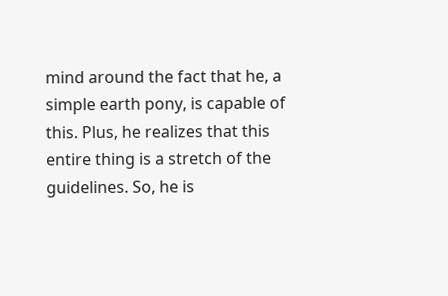mind around the fact that he, a simple earth pony, is capable of this. Plus, he realizes that this entire thing is a stretch of the guidelines. So, he is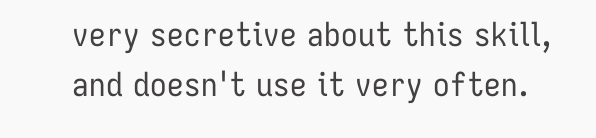very secretive about this skill, and doesn't use it very often.